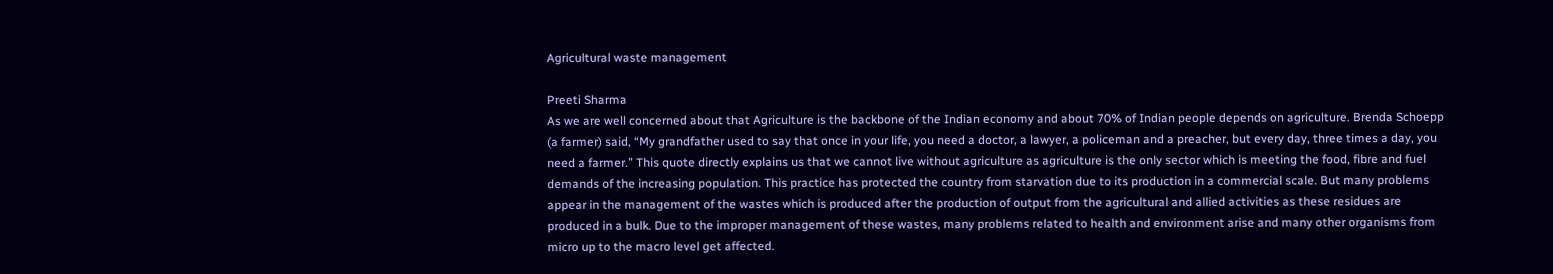Agricultural waste management

Preeti Sharma
As we are well concerned about that Agriculture is the backbone of the Indian economy and about 70% of Indian people depends on agriculture. Brenda Schoepp (a farmer) said, “My grandfather used to say that once in your life, you need a doctor, a lawyer, a policeman and a preacher, but every day, three times a day, you need a farmer.” This quote directly explains us that we cannot live without agriculture as agriculture is the only sector which is meeting the food, fibre and fuel demands of the increasing population. This practice has protected the country from starvation due to its production in a commercial scale. But many problems appear in the management of the wastes which is produced after the production of output from the agricultural and allied activities as these residues are produced in a bulk. Due to the improper management of these wastes, many problems related to health and environment arise and many other organisms from micro up to the macro level get affected.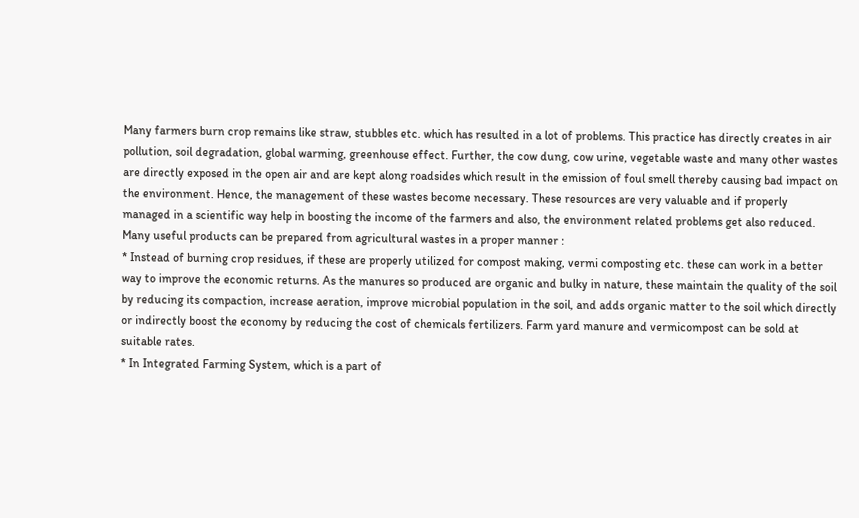Many farmers burn crop remains like straw, stubbles etc. which has resulted in a lot of problems. This practice has directly creates in air pollution, soil degradation, global warming, greenhouse effect. Further, the cow dung, cow urine, vegetable waste and many other wastes are directly exposed in the open air and are kept along roadsides which result in the emission of foul smell thereby causing bad impact on the environment. Hence, the management of these wastes become necessary. These resources are very valuable and if properly managed in a scientific way help in boosting the income of the farmers and also, the environment related problems get also reduced.
Many useful products can be prepared from agricultural wastes in a proper manner :
* Instead of burning crop residues, if these are properly utilized for compost making, vermi composting etc. these can work in a better way to improve the economic returns. As the manures so produced are organic and bulky in nature, these maintain the quality of the soil by reducing its compaction, increase aeration, improve microbial population in the soil, and adds organic matter to the soil which directly or indirectly boost the economy by reducing the cost of chemicals fertilizers. Farm yard manure and vermicompost can be sold at suitable rates.
* In Integrated Farming System, which is a part of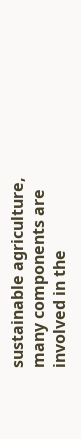sustainable agriculture, many components are involved in the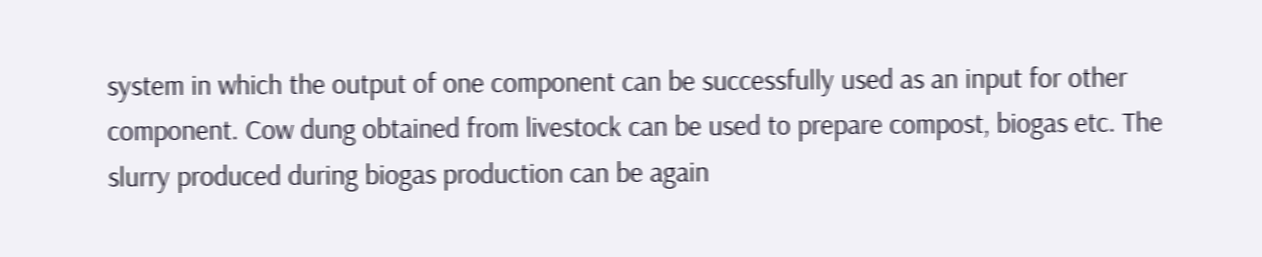system in which the output of one component can be successfully used as an input for other component. Cow dung obtained from livestock can be used to prepare compost, biogas etc. The slurry produced during biogas production can be again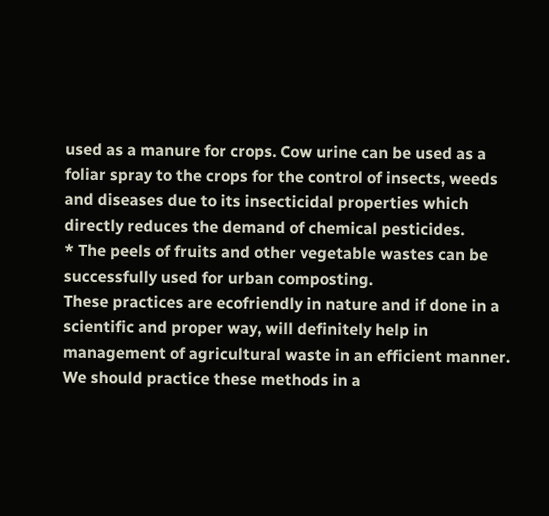used as a manure for crops. Cow urine can be used as a foliar spray to the crops for the control of insects, weeds and diseases due to its insecticidal properties which directly reduces the demand of chemical pesticides.
* The peels of fruits and other vegetable wastes can be successfully used for urban composting.
These practices are ecofriendly in nature and if done in a scientific and proper way, will definitely help in management of agricultural waste in an efficient manner. We should practice these methods in a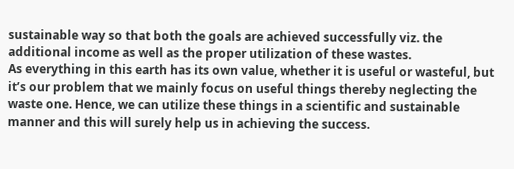sustainable way so that both the goals are achieved successfully viz. the additional income as well as the proper utilization of these wastes.
As everything in this earth has its own value, whether it is useful or wasteful, but it’s our problem that we mainly focus on useful things thereby neglecting the waste one. Hence, we can utilize these things in a scientific and sustainable manner and this will surely help us in achieving the success.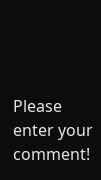Please enter your comment!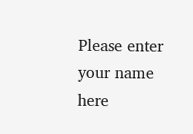Please enter your name here